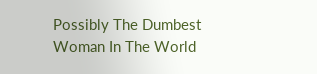Possibly The Dumbest Woman In The World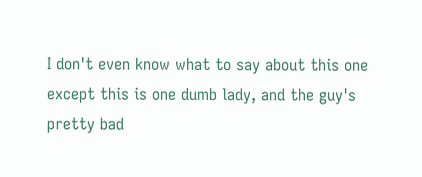I don't even know what to say about this one except this is one dumb lady, and the guy's pretty bad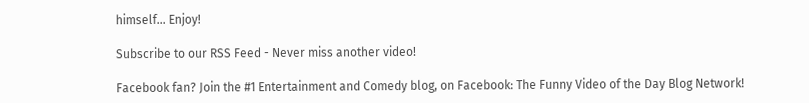himself... Enjoy!

Subscribe to our RSS Feed - Never miss another video!

Facebook fan? Join the #1 Entertainment and Comedy blog, on Facebook: The Funny Video of the Day Blog Network!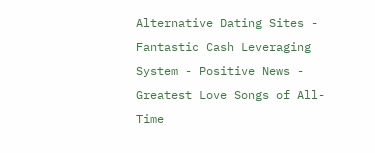Alternative Dating Sites - Fantastic Cash Leveraging System - Positive News - Greatest Love Songs of All-Time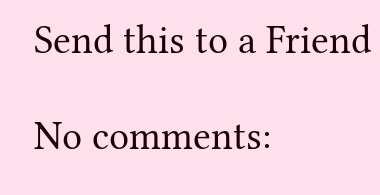Send this to a Friend

No comments: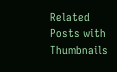Related Posts with Thumbnails